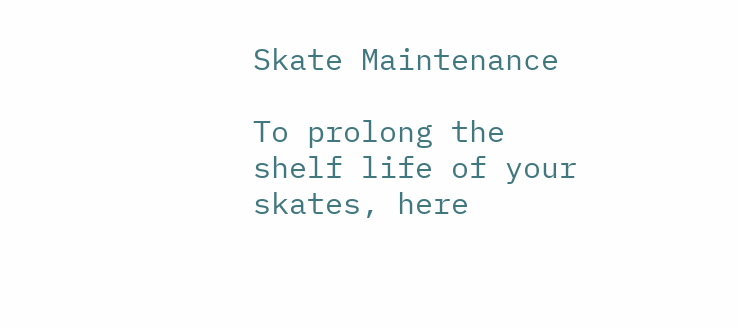Skate Maintenance

To prolong the shelf life of your skates, here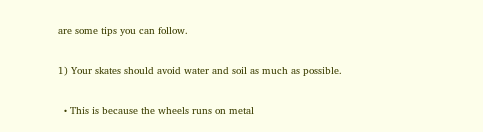are some tips you can follow.

1) Your skates should avoid water and soil as much as possible.

  • This is because the wheels runs on metal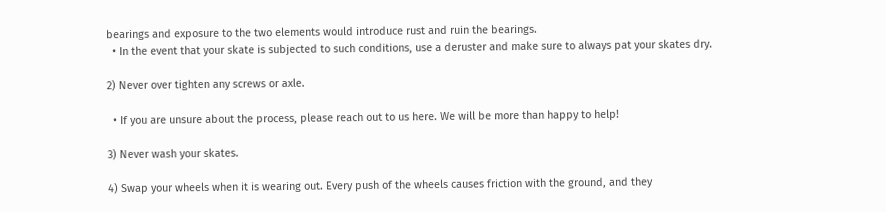bearings and exposure to the two elements would introduce rust and ruin the bearings.
  • In the event that your skate is subjected to such conditions, use a deruster and make sure to always pat your skates dry.

2) Never over tighten any screws or axle.

  • If you are unsure about the process, please reach out to us here. We will be more than happy to help!

3) Never wash your skates.

4) Swap your wheels when it is wearing out. Every push of the wheels causes friction with the ground, and they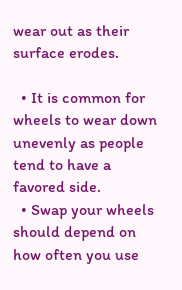wear out as their surface erodes.

  • It is common for wheels to wear down unevenly as people tend to have a favored side.
  • Swap your wheels should depend on how often you use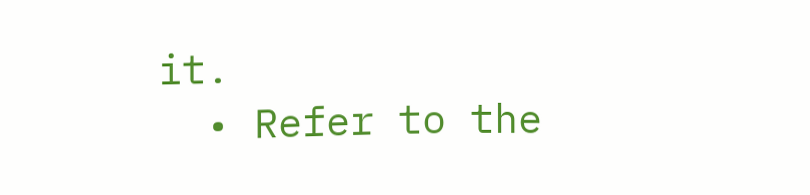it.
  • Refer to the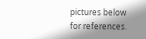pictures below for references.